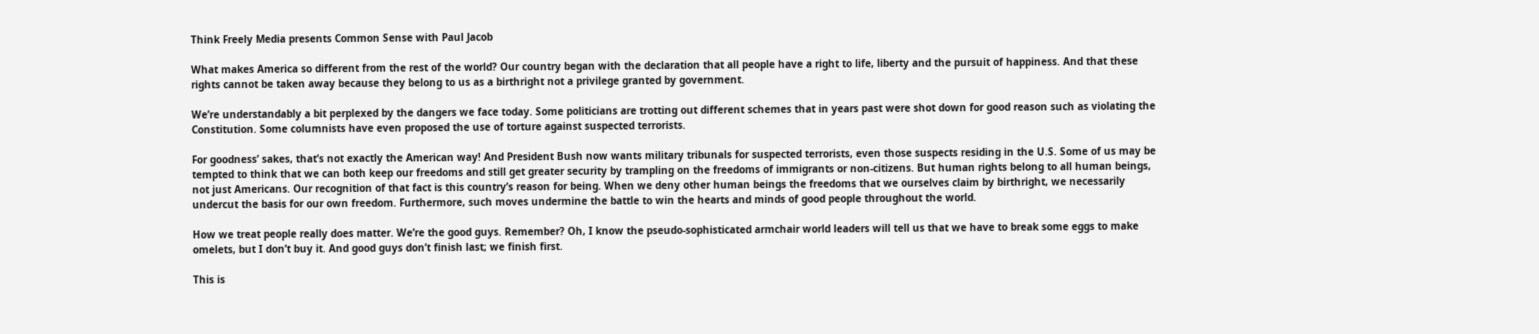Think Freely Media presents Common Sense with Paul Jacob

What makes America so different from the rest of the world? Our country began with the declaration that all people have a right to life, liberty and the pursuit of happiness. And that these rights cannot be taken away because they belong to us as a birthright not a privilege granted by government.

We’re understandably a bit perplexed by the dangers we face today. Some politicians are trotting out different schemes that in years past were shot down for good reason such as violating the Constitution. Some columnists have even proposed the use of torture against suspected terrorists.

For goodness’ sakes, that’s not exactly the American way! And President Bush now wants military tribunals for suspected terrorists, even those suspects residing in the U.S. Some of us may be tempted to think that we can both keep our freedoms and still get greater security by trampling on the freedoms of immigrants or non-citizens. But human rights belong to all human beings, not just Americans. Our recognition of that fact is this country’s reason for being. When we deny other human beings the freedoms that we ourselves claim by birthright, we necessarily undercut the basis for our own freedom. Furthermore, such moves undermine the battle to win the hearts and minds of good people throughout the world.

How we treat people really does matter. We’re the good guys. Remember? Oh, I know the pseudo-sophisticated armchair world leaders will tell us that we have to break some eggs to make omelets, but I don’t buy it. And good guys don’t finish last; we finish first.

This is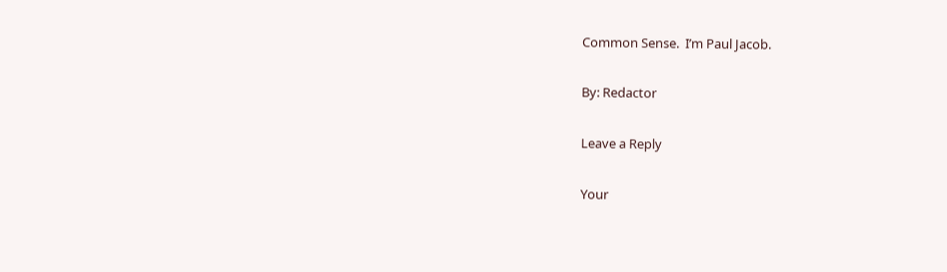Common Sense.  I’m Paul Jacob.

By: Redactor

Leave a Reply

Your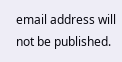email address will not be published.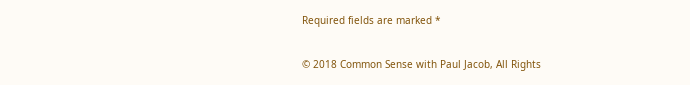Required fields are marked *

© 2018 Common Sense with Paul Jacob, All Rights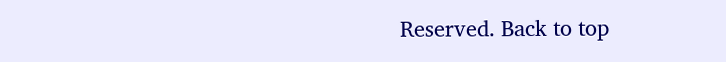Reserved. Back to top